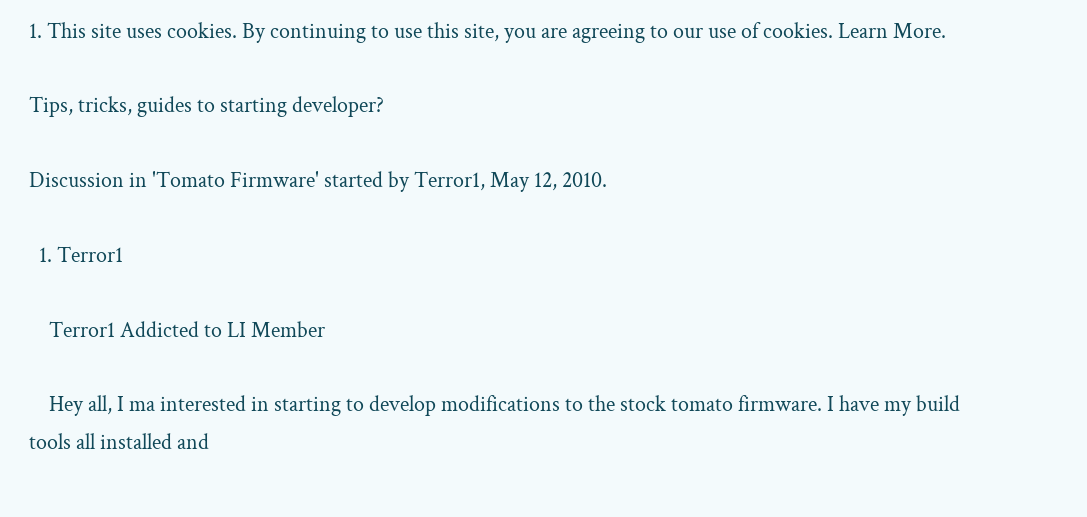1. This site uses cookies. By continuing to use this site, you are agreeing to our use of cookies. Learn More.

Tips, tricks, guides to starting developer?

Discussion in 'Tomato Firmware' started by Terror1, May 12, 2010.

  1. Terror1

    Terror1 Addicted to LI Member

    Hey all, I ma interested in starting to develop modifications to the stock tomato firmware. I have my build tools all installed and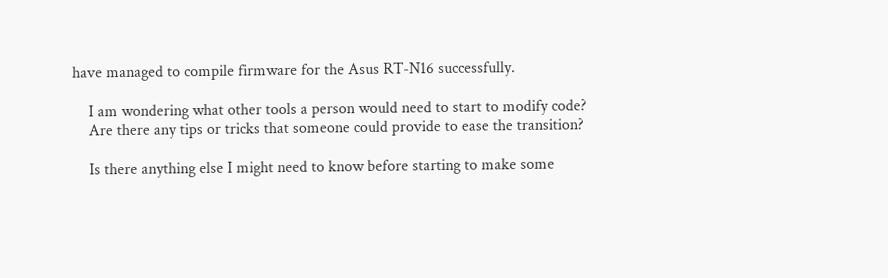have managed to compile firmware for the Asus RT-N16 successfully.

    I am wondering what other tools a person would need to start to modify code?
    Are there any tips or tricks that someone could provide to ease the transition?

    Is there anything else I might need to know before starting to make some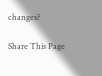changes?

Share This Page